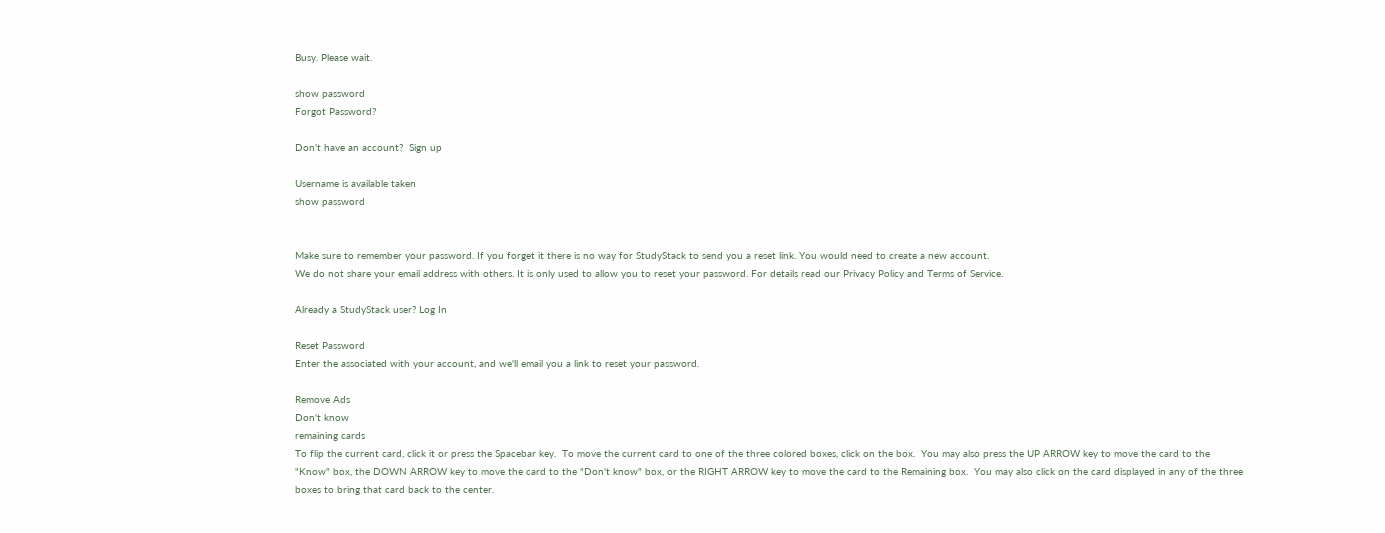Busy. Please wait.

show password
Forgot Password?

Don't have an account?  Sign up

Username is available taken
show password


Make sure to remember your password. If you forget it there is no way for StudyStack to send you a reset link. You would need to create a new account.
We do not share your email address with others. It is only used to allow you to reset your password. For details read our Privacy Policy and Terms of Service.

Already a StudyStack user? Log In

Reset Password
Enter the associated with your account, and we'll email you a link to reset your password.

Remove Ads
Don't know
remaining cards
To flip the current card, click it or press the Spacebar key.  To move the current card to one of the three colored boxes, click on the box.  You may also press the UP ARROW key to move the card to the "Know" box, the DOWN ARROW key to move the card to the "Don't know" box, or the RIGHT ARROW key to move the card to the Remaining box.  You may also click on the card displayed in any of the three boxes to bring that card back to the center.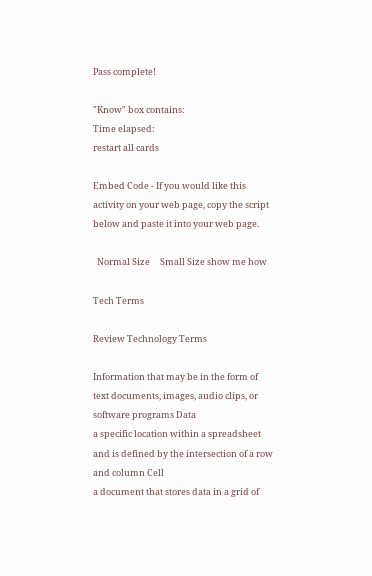Pass complete!

"Know" box contains:
Time elapsed:
restart all cards

Embed Code - If you would like this activity on your web page, copy the script below and paste it into your web page.

  Normal Size     Small Size show me how

Tech Terms

Review Technology Terms

Information that may be in the form of text documents, images, audio clips, or software programs Data
a specific location within a spreadsheet and is defined by the intersection of a row and column Cell
a document that stores data in a grid of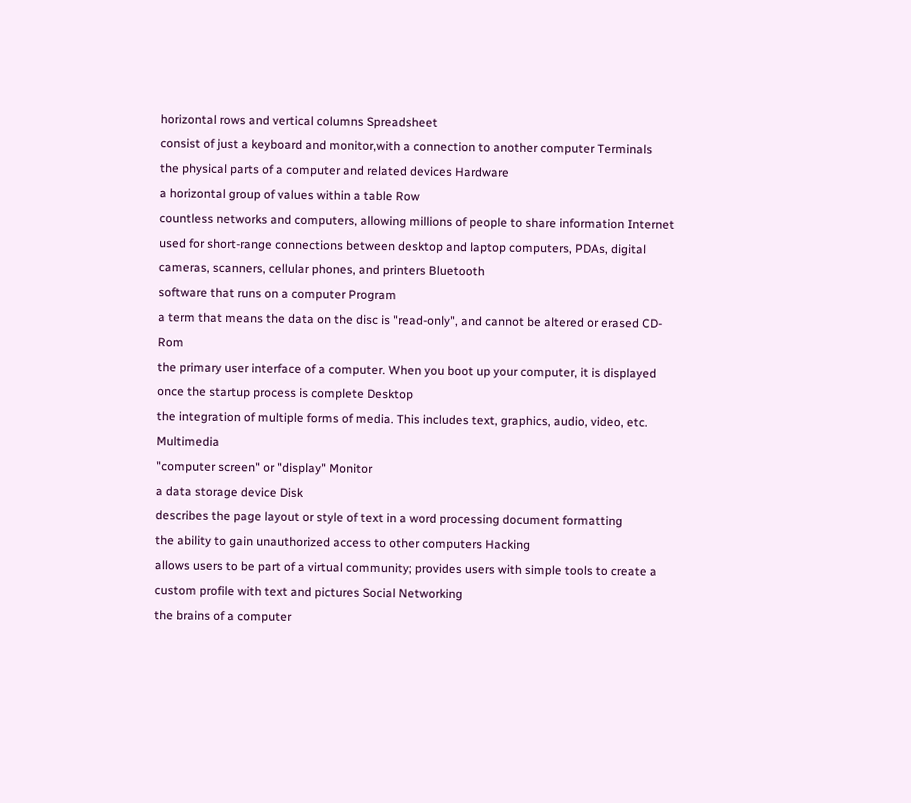horizontal rows and vertical columns Spreadsheet
consist of just a keyboard and monitor,with a connection to another computer Terminals
the physical parts of a computer and related devices Hardware
a horizontal group of values within a table Row
countless networks and computers, allowing millions of people to share information Internet
used for short-range connections between desktop and laptop computers, PDAs, digital cameras, scanners, cellular phones, and printers Bluetooth
software that runs on a computer Program
a term that means the data on the disc is "read-only", and cannot be altered or erased CD-Rom
the primary user interface of a computer. When you boot up your computer, it is displayed once the startup process is complete Desktop
the integration of multiple forms of media. This includes text, graphics, audio, video, etc. Multimedia
"computer screen" or "display" Monitor
a data storage device Disk
describes the page layout or style of text in a word processing document formatting
the ability to gain unauthorized access to other computers Hacking
allows users to be part of a virtual community; provides users with simple tools to create a custom profile with text and pictures Social Networking
the brains of a computer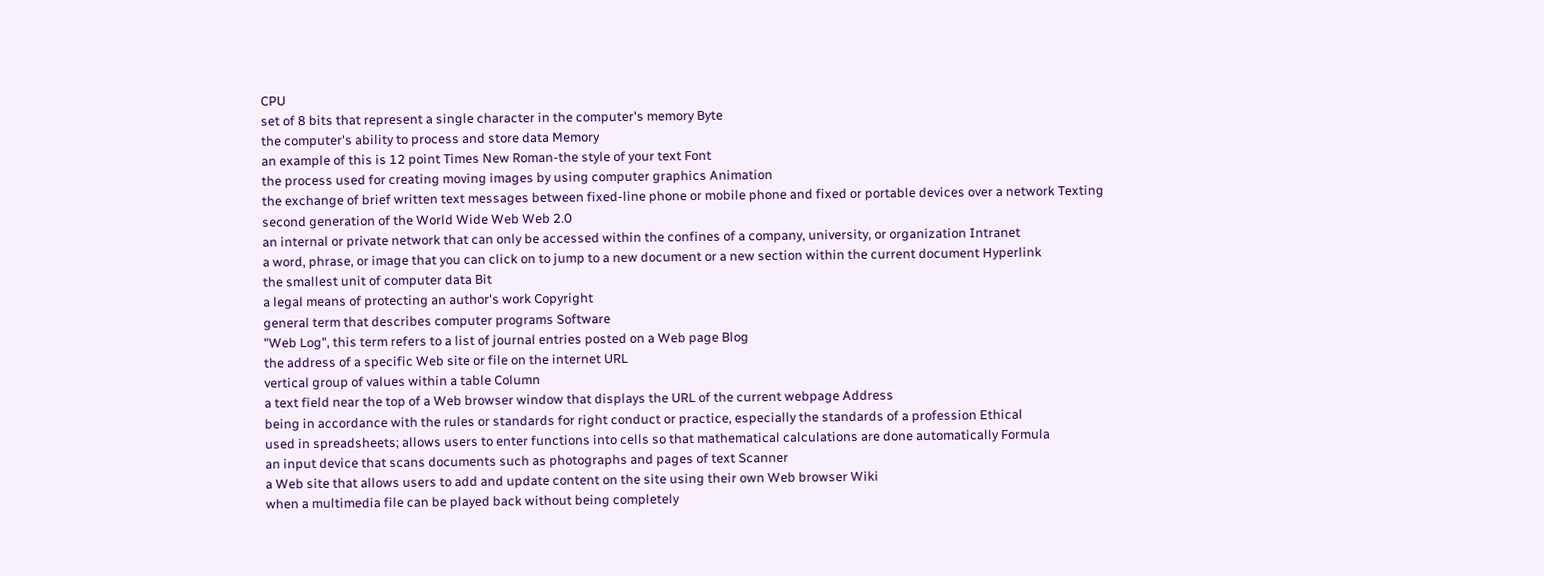CPU
set of 8 bits that represent a single character in the computer's memory Byte
the computer's ability to process and store data Memory
an example of this is 12 point Times New Roman-the style of your text Font
the process used for creating moving images by using computer graphics Animation
the exchange of brief written text messages between fixed-line phone or mobile phone and fixed or portable devices over a network Texting
second generation of the World Wide Web Web 2.0
an internal or private network that can only be accessed within the confines of a company, university, or organization Intranet
a word, phrase, or image that you can click on to jump to a new document or a new section within the current document Hyperlink
the smallest unit of computer data Bit
a legal means of protecting an author's work Copyright
general term that describes computer programs Software
"Web Log", this term refers to a list of journal entries posted on a Web page Blog
the address of a specific Web site or file on the internet URL
vertical group of values within a table Column
a text field near the top of a Web browser window that displays the URL of the current webpage Address
being in accordance with the rules or standards for right conduct or practice, especially the standards of a profession Ethical
used in spreadsheets; allows users to enter functions into cells so that mathematical calculations are done automatically Formula
an input device that scans documents such as photographs and pages of text Scanner
a Web site that allows users to add and update content on the site using their own Web browser Wiki
when a multimedia file can be played back without being completely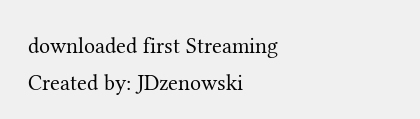downloaded first Streaming
Created by: JDzenowski